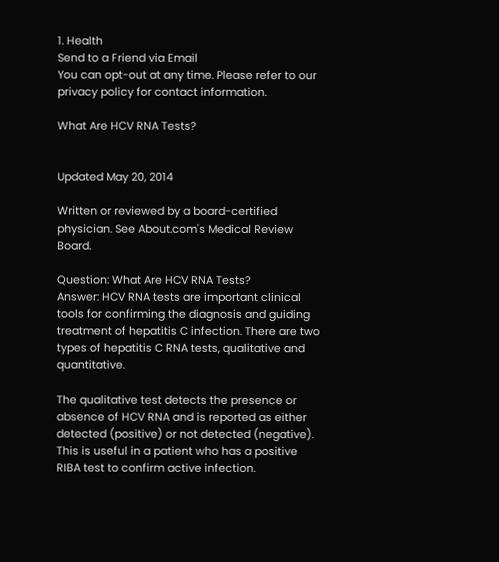1. Health
Send to a Friend via Email
You can opt-out at any time. Please refer to our privacy policy for contact information.

What Are HCV RNA Tests?


Updated May 20, 2014

Written or reviewed by a board-certified physician. See About.com's Medical Review Board.

Question: What Are HCV RNA Tests?
Answer: HCV RNA tests are important clinical tools for confirming the diagnosis and guiding treatment of hepatitis C infection. There are two types of hepatitis C RNA tests, qualitative and quantitative.

The qualitative test detects the presence or absence of HCV RNA and is reported as either detected (positive) or not detected (negative). This is useful in a patient who has a positive RIBA test to confirm active infection.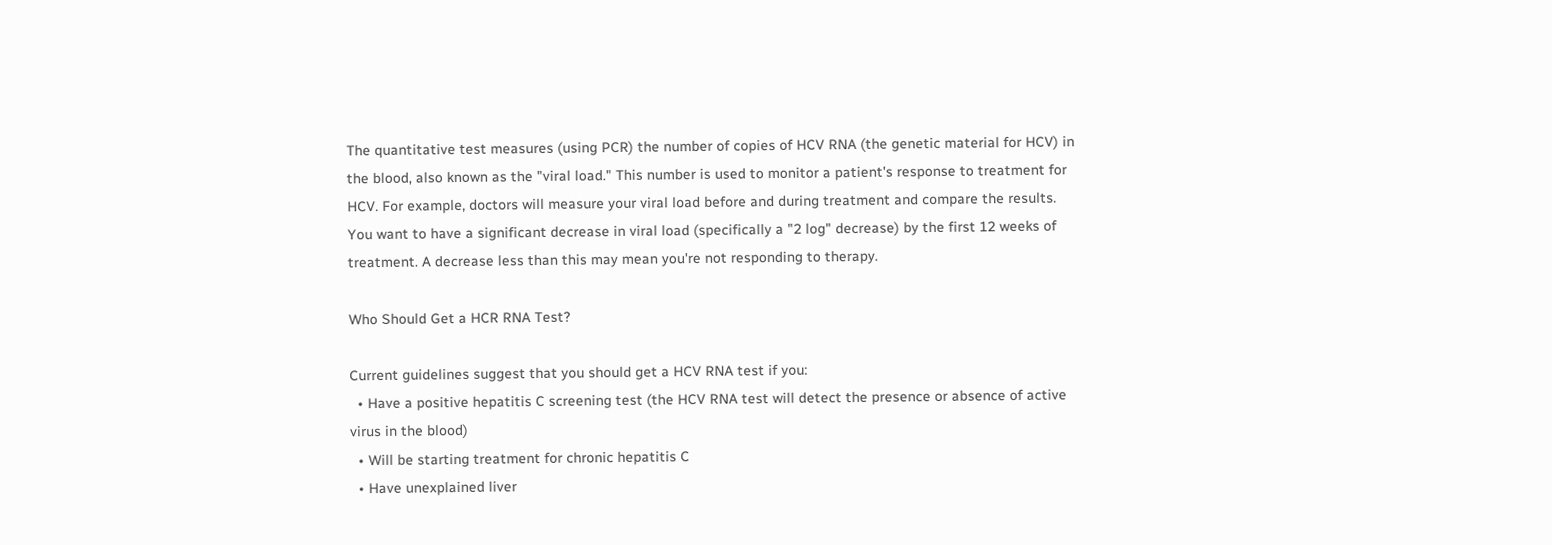The quantitative test measures (using PCR) the number of copies of HCV RNA (the genetic material for HCV) in the blood, also known as the "viral load." This number is used to monitor a patient's response to treatment for HCV. For example, doctors will measure your viral load before and during treatment and compare the results. You want to have a significant decrease in viral load (specifically a "2 log" decrease) by the first 12 weeks of treatment. A decrease less than this may mean you're not responding to therapy.

Who Should Get a HCR RNA Test?

Current guidelines suggest that you should get a HCV RNA test if you:
  • Have a positive hepatitis C screening test (the HCV RNA test will detect the presence or absence of active virus in the blood)
  • Will be starting treatment for chronic hepatitis C
  • Have unexplained liver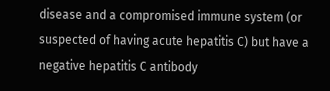disease and a compromised immune system (or suspected of having acute hepatitis C) but have a negative hepatitis C antibody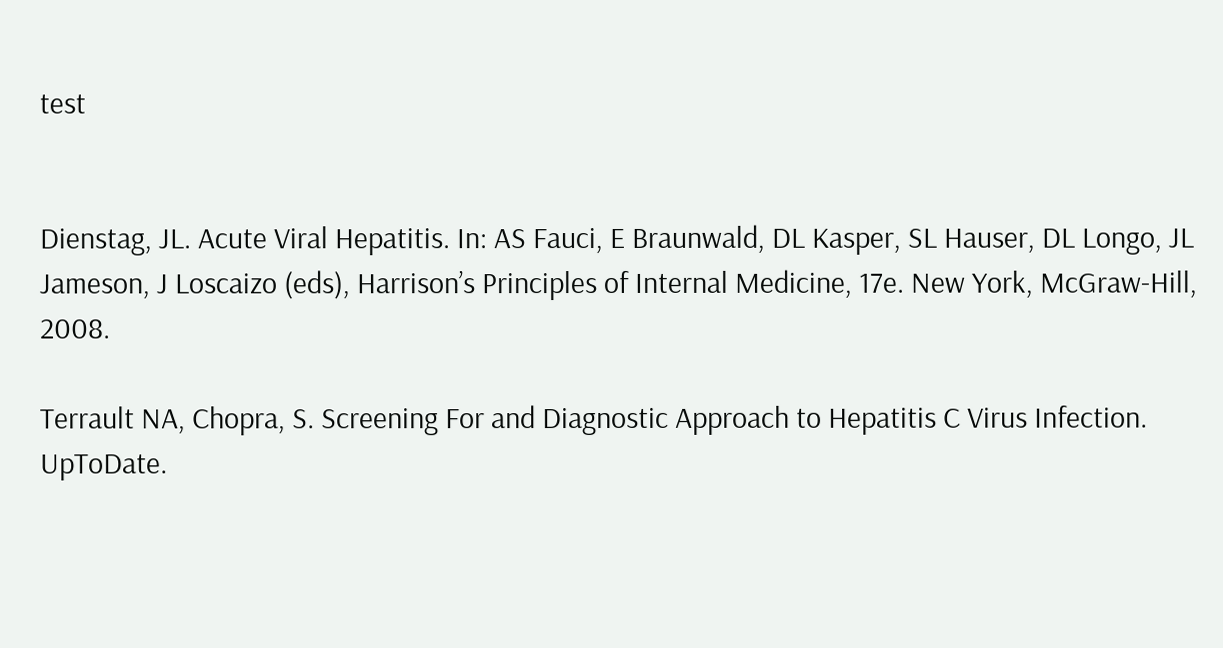test


Dienstag, JL. Acute Viral Hepatitis. In: AS Fauci, E Braunwald, DL Kasper, SL Hauser, DL Longo, JL Jameson, J Loscaizo (eds), Harrison’s Principles of Internal Medicine, 17e. New York, McGraw-Hill, 2008.

Terrault NA, Chopra, S. Screening For and Diagnostic Approach to Hepatitis C Virus Infection. UpToDate.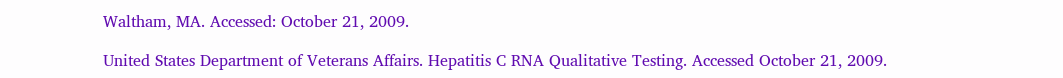Waltham, MA. Accessed: October 21, 2009.

United States Department of Veterans Affairs. Hepatitis C RNA Qualitative Testing. Accessed October 21, 2009.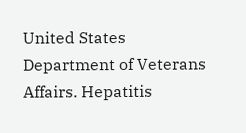United States Department of Veterans Affairs. Hepatitis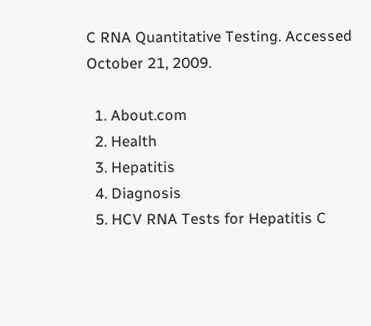C RNA Quantitative Testing. Accessed October 21, 2009.

  1. About.com
  2. Health
  3. Hepatitis
  4. Diagnosis
  5. HCV RNA Tests for Hepatitis C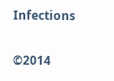Infections

©2014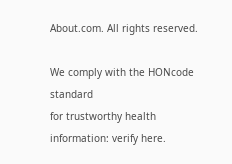About.com. All rights reserved.

We comply with the HONcode standard
for trustworthy health
information: verify here.